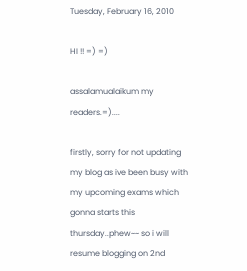Tuesday, February 16, 2010

HI !! =) =)

assalamualaikum my readers.=)....

firstly, sorry for not updating my blog as ive been busy with my upcoming exams which gonna starts this thursday..phew~~ so i will resume blogging on 2nd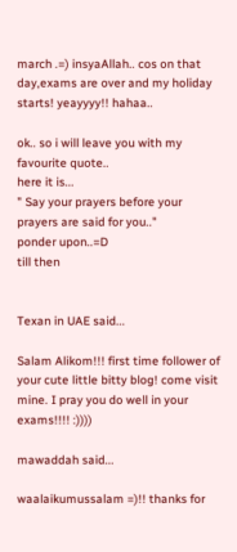march .=) insyaAllah.. cos on that day,exams are over and my holiday starts! yeayyyy!! hahaa..

ok.. so i will leave you with my favourite quote..
here it is...
" Say your prayers before your prayers are said for you.."
ponder upon..=D
till then


Texan in UAE said...

Salam Alikom!!! first time follower of your cute little bitty blog! come visit mine. I pray you do well in your exams!!!! :))))

mawaddah said...

waalaikumussalam =)!! thanks for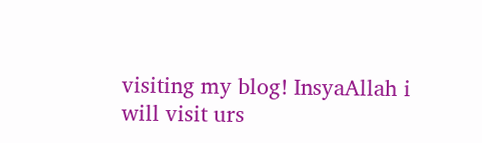visiting my blog! InsyaAllah i will visit urs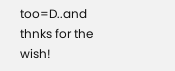too=D..and thnks for the wish!